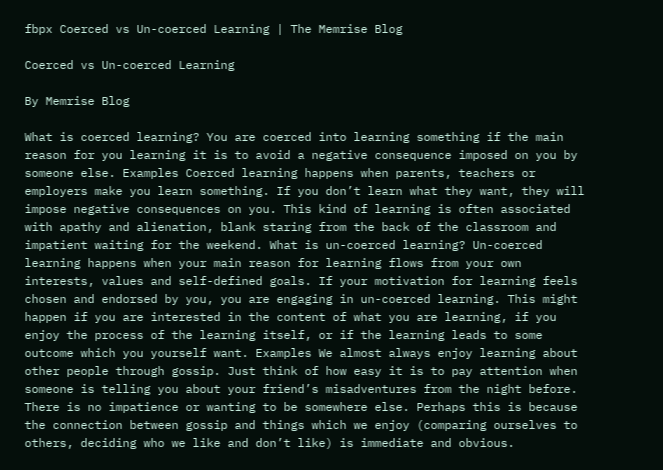fbpx Coerced vs Un-coerced Learning | The Memrise Blog

Coerced vs Un-coerced Learning

By Memrise Blog

What is coerced learning? You are coerced into learning something if the main reason for you learning it is to avoid a negative consequence imposed on you by someone else. Examples Coerced learning happens when parents, teachers or employers make you learn something. If you don’t learn what they want, they will impose negative consequences on you. This kind of learning is often associated with apathy and alienation, blank staring from the back of the classroom and impatient waiting for the weekend. What is un-coerced learning? Un-coerced learning happens when your main reason for learning flows from your own interests, values and self-defined goals. If your motivation for learning feels chosen and endorsed by you, you are engaging in un-coerced learning. This might happen if you are interested in the content of what you are learning, if you enjoy the process of the learning itself, or if the learning leads to some outcome which you yourself want. Examples We almost always enjoy learning about other people through gossip. Just think of how easy it is to pay attention when someone is telling you about your friend’s misadventures from the night before. There is no impatience or wanting to be somewhere else. Perhaps this is because the connection between gossip and things which we enjoy (comparing ourselves to others, deciding who we like and don’t like) is immediate and obvious.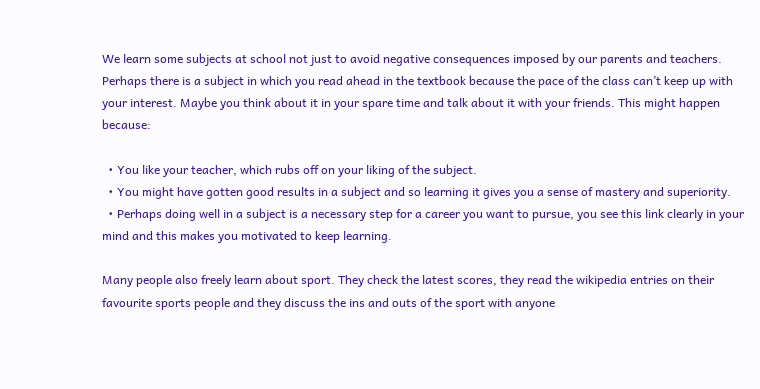We learn some subjects at school not just to avoid negative consequences imposed by our parents and teachers. Perhaps there is a subject in which you read ahead in the textbook because the pace of the class can’t keep up with your interest. Maybe you think about it in your spare time and talk about it with your friends. This might happen because:

  • You like your teacher, which rubs off on your liking of the subject.
  • You might have gotten good results in a subject and so learning it gives you a sense of mastery and superiority.
  • Perhaps doing well in a subject is a necessary step for a career you want to pursue, you see this link clearly in your mind and this makes you motivated to keep learning.

Many people also freely learn about sport. They check the latest scores, they read the wikipedia entries on their favourite sports people and they discuss the ins and outs of the sport with anyone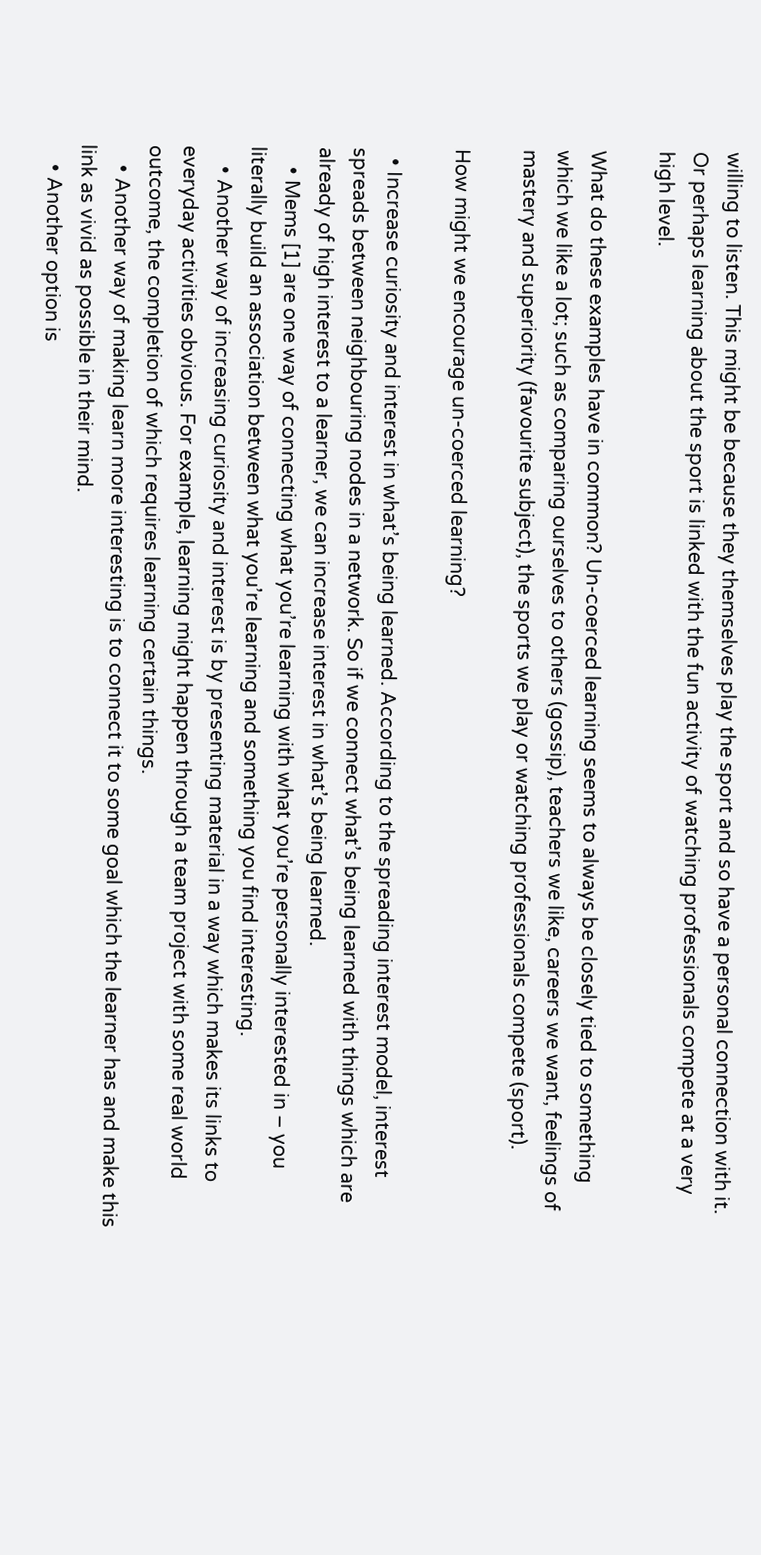willing to listen. This might be because they themselves play the sport and so have a personal connection with it. Or perhaps learning about the sport is linked with the fun activity of watching professionals compete at a very high level.

What do these examples have in common? Un-coerced learning seems to always be closely tied to something which we like a lot; such as comparing ourselves to others (gossip), teachers we like, careers we want, feelings of mastery and superiority (favourite subject), the sports we play or watching professionals compete (sport).

How might we encourage un-coerced learning?

  • Increase curiosity and interest in what’s being learned. According to the spreading interest model, interest spreads between neighbouring nodes in a network. So if we connect what’s being learned with things which are already of high interest to a learner, we can increase interest in what’s being learned.
    • Mems [1] are one way of connecting what you’re learning with what you’re personally interested in – you literally build an association between what you’re learning and something you find interesting.
    • Another way of increasing curiosity and interest is by presenting material in a way which makes its links to everyday activities obvious. For example, learning might happen through a team project with some real world outcome, the completion of which requires learning certain things.
    • Another way of making learn more interesting is to connect it to some goal which the learner has and make this link as vivid as possible in their mind.
    • Another option is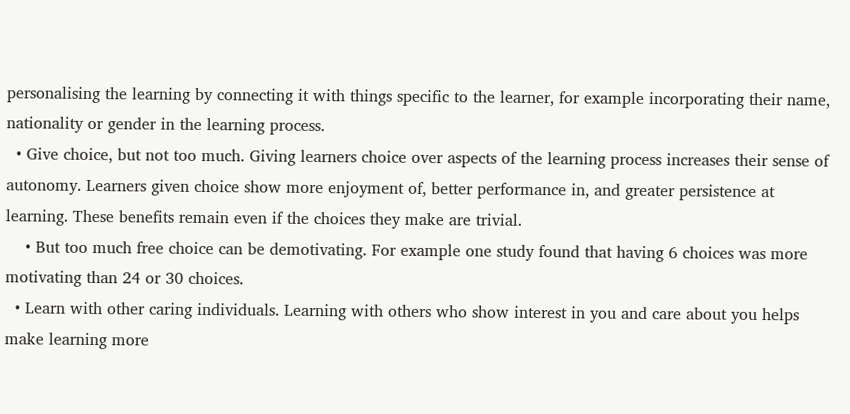personalising the learning by connecting it with things specific to the learner, for example incorporating their name, nationality or gender in the learning process.
  • Give choice, but not too much. Giving learners choice over aspects of the learning process increases their sense of autonomy. Learners given choice show more enjoyment of, better performance in, and greater persistence at learning. These benefits remain even if the choices they make are trivial.
    • But too much free choice can be demotivating. For example one study found that having 6 choices was more motivating than 24 or 30 choices.
  • Learn with other caring individuals. Learning with others who show interest in you and care about you helps make learning more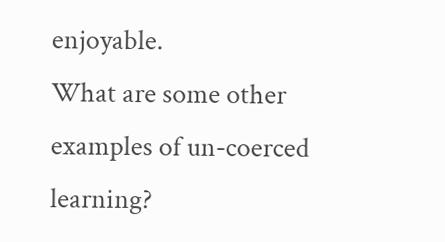enjoyable.
What are some other examples of un-coerced learning?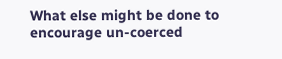What else might be done to encourage un-coerced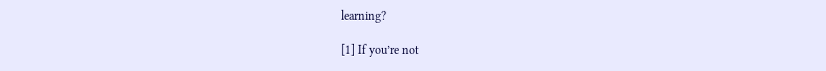learning?

[1] If you’re not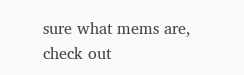sure what mems are, check out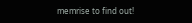memrise to find out!